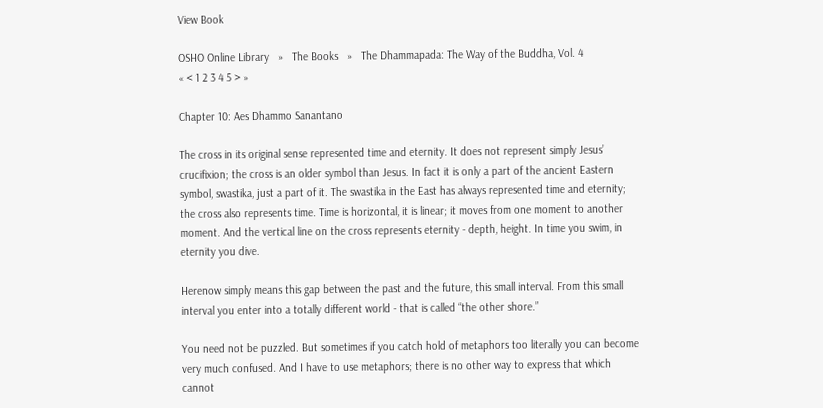View Book

OSHO Online Library   »   The Books   »   The Dhammapada: The Way of the Buddha, Vol. 4
« < 1 2 3 4 5 > »

Chapter 10: Aes Dhammo Sanantano

The cross in its original sense represented time and eternity. It does not represent simply Jesus’ crucifixion; the cross is an older symbol than Jesus. In fact it is only a part of the ancient Eastern symbol, swastika, just a part of it. The swastika in the East has always represented time and eternity; the cross also represents time. Time is horizontal, it is linear; it moves from one moment to another moment. And the vertical line on the cross represents eternity - depth, height. In time you swim, in eternity you dive.

Herenow simply means this gap between the past and the future, this small interval. From this small interval you enter into a totally different world - that is called “the other shore.”

You need not be puzzled. But sometimes if you catch hold of metaphors too literally you can become very much confused. And I have to use metaphors; there is no other way to express that which cannot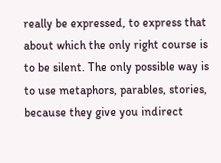really be expressed, to express that about which the only right course is to be silent. The only possible way is to use metaphors, parables, stories, because they give you indirect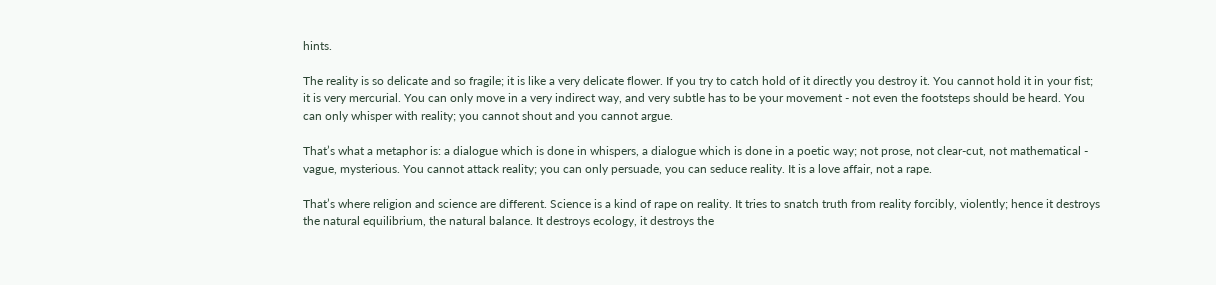hints.

The reality is so delicate and so fragile; it is like a very delicate flower. If you try to catch hold of it directly you destroy it. You cannot hold it in your fist; it is very mercurial. You can only move in a very indirect way, and very subtle has to be your movement - not even the footsteps should be heard. You can only whisper with reality; you cannot shout and you cannot argue.

That’s what a metaphor is: a dialogue which is done in whispers, a dialogue which is done in a poetic way; not prose, not clear-cut, not mathematical - vague, mysterious. You cannot attack reality; you can only persuade, you can seduce reality. It is a love affair, not a rape.

That’s where religion and science are different. Science is a kind of rape on reality. It tries to snatch truth from reality forcibly, violently; hence it destroys the natural equilibrium, the natural balance. It destroys ecology, it destroys the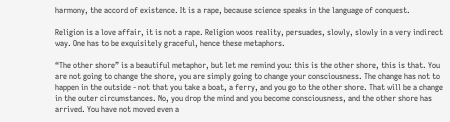harmony, the accord of existence. It is a rape, because science speaks in the language of conquest.

Religion is a love affair, it is not a rape. Religion woos reality, persuades, slowly, slowly in a very indirect way. One has to be exquisitely graceful, hence these metaphors.

“The other shore” is a beautiful metaphor, but let me remind you: this is the other shore, this is that. You are not going to change the shore, you are simply going to change your consciousness. The change has not to happen in the outside - not that you take a boat, a ferry, and you go to the other shore. That will be a change in the outer circumstances. No, you drop the mind and you become consciousness, and the other shore has arrived. You have not moved even a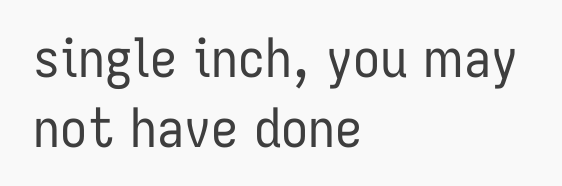single inch, you may not have done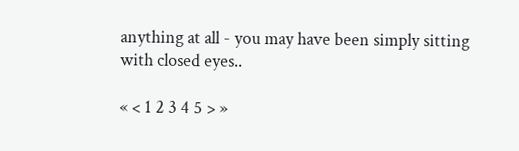anything at all - you may have been simply sitting with closed eyes..

« < 1 2 3 4 5 > »